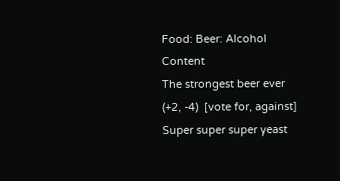Food: Beer: Alcohol Content
The strongest beer ever   (+2, -4)  [vote for, against]
Super super super yeast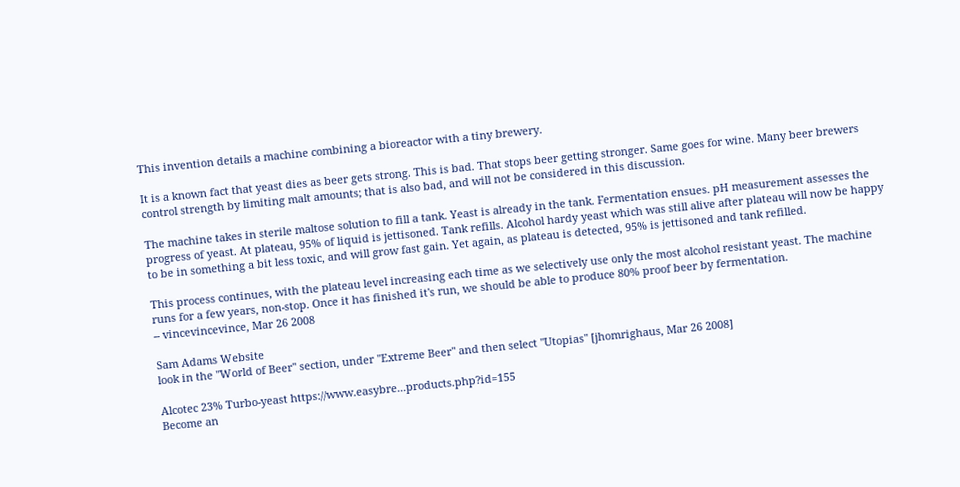This invention details a machine combining a bioreactor with a tiny brewery.

It is a known fact that yeast dies as beer gets strong. This is bad. That stops beer getting stronger. Same goes for wine. Many beer brewers control strength by limiting malt amounts; that is also bad, and will not be considered in this discussion.

The machine takes in sterile maltose solution to fill a tank. Yeast is already in the tank. Fermentation ensues. pH measurement assesses the progress of yeast. At plateau, 95% of liquid is jettisoned. Tank refills. Alcohol hardy yeast which was still alive after plateau will now be happy to be in something a bit less toxic, and will grow fast gain. Yet again, as plateau is detected, 95% is jettisoned and tank refilled.

This process continues, with the plateau level increasing each time as we selectively use only the most alcohol resistant yeast. The machine runs for a few years, non-stop. Once it has finished it's run, we should be able to produce 80% proof beer by fermentation.
-- vincevincevince, Mar 26 2008

Sam Adams Website
look in the "World of Beer" section, under "Extreme Beer" and then select "Utopias" [jhomrighaus, Mar 26 2008]

Alcotec 23% Turbo-yeast https://www.easybre...products.php?id=155
Become an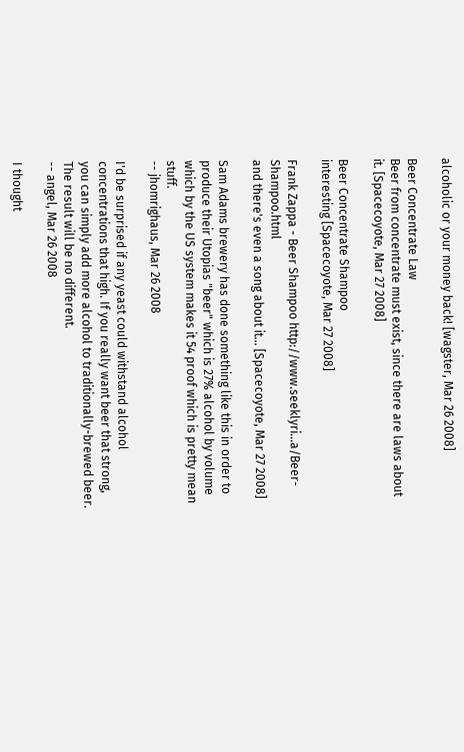alcoholic or your money back! [wagster, Mar 26 2008]

Beer Concentrate Law
Beer from concentrate must exist, since there are laws about it. [Spacecoyote, Mar 27 2008]

Beer Concentrate Shampoo
interesting [Spacecoyote, Mar 27 2008]

Frank Zappa - Beer Shampoo http://www.seeklyri...a/Beer-Shampoo.html
and there's even a song about it... [Spacecoyote, Mar 27 2008]

Sam Adams brewery has done something like this in order to produce their Utopias "beer" which is 27% alcohol by volume which by the US system makes it 54 proof which is pretty mean stuff.
-- jhomrighaus, Mar 26 2008

I'd be surprised if any yeast could withstand alcohol concentrations that high. If you really want beer that strong, you can simply add more alcohol to traditionally-brewed beer. The result will be no different.
-- angel, Mar 26 2008

I thought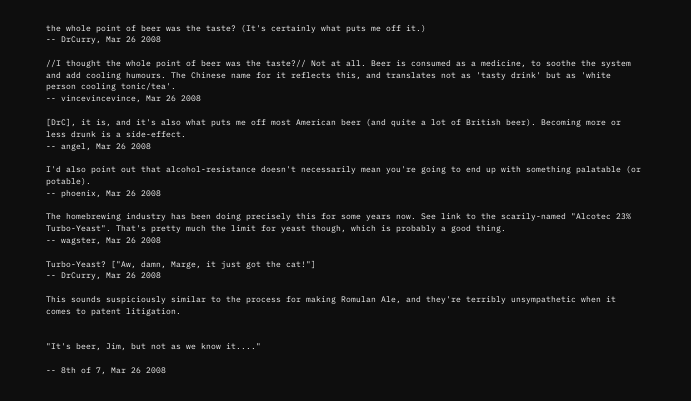the whole point of beer was the taste? (It's certainly what puts me off it.)
-- DrCurry, Mar 26 2008

//I thought the whole point of beer was the taste?// Not at all. Beer is consumed as a medicine, to soothe the system and add cooling humours. The Chinese name for it reflects this, and translates not as 'tasty drink' but as 'white person cooling tonic/tea'.
-- vincevincevince, Mar 26 2008

[DrC], it is, and it's also what puts me off most American beer (and quite a lot of British beer). Becoming more or less drunk is a side-effect.
-- angel, Mar 26 2008

I'd also point out that alcohol-resistance doesn't necessarily mean you're going to end up with something palatable (or potable).
-- phoenix, Mar 26 2008

The homebrewing industry has been doing precisely this for some years now. See link to the scarily-named "Alcotec 23% Turbo-Yeast". That's pretty much the limit for yeast though, which is probably a good thing.
-- wagster, Mar 26 2008

Turbo-Yeast? ["Aw, damn, Marge, it just got the cat!"]
-- DrCurry, Mar 26 2008

This sounds suspiciously similar to the process for making Romulan Ale, and they're terribly unsympathetic when it comes to patent litigation.


"It's beer, Jim, but not as we know it...."

-- 8th of 7, Mar 26 2008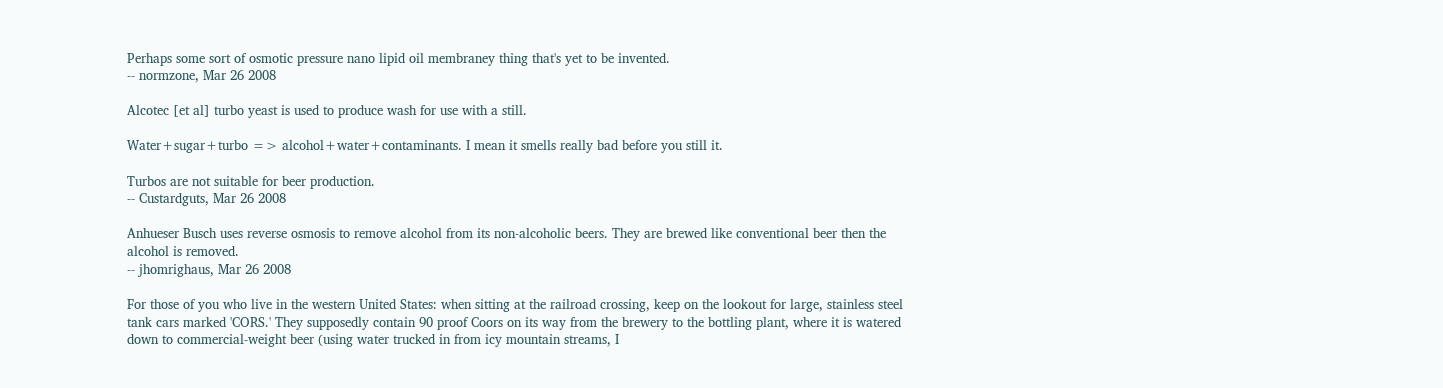Perhaps some sort of osmotic pressure nano lipid oil membraney thing that's yet to be invented.
-- normzone, Mar 26 2008

Alcotec [et al] turbo yeast is used to produce wash for use with a still.

Water+sugar+turbo => alcohol+water+contaminants. I mean it smells really bad before you still it.

Turbos are not suitable for beer production.
-- Custardguts, Mar 26 2008

Anhueser Busch uses reverse osmosis to remove alcohol from its non-alcoholic beers. They are brewed like conventional beer then the alcohol is removed.
-- jhomrighaus, Mar 26 2008

For those of you who live in the western United States: when sitting at the railroad crossing, keep on the lookout for large, stainless steel tank cars marked 'CORS.' They supposedly contain 90 proof Coors on its way from the brewery to the bottling plant, where it is watered down to commercial-weight beer (using water trucked in from icy mountain streams, I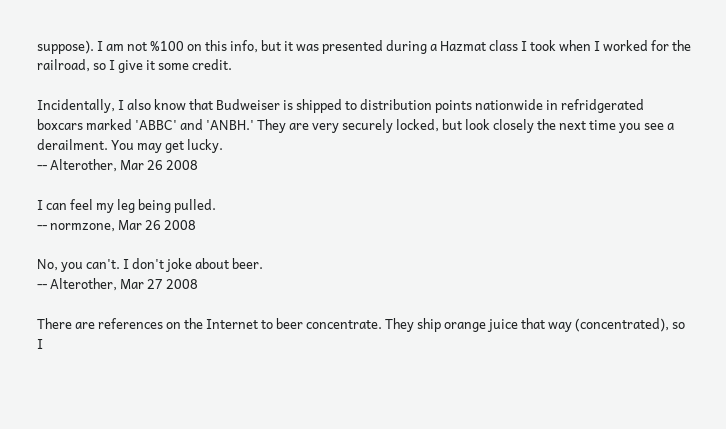suppose). I am not %100 on this info, but it was presented during a Hazmat class I took when I worked for the railroad, so I give it some credit.

Incidentally, I also know that Budweiser is shipped to distribution points nationwide in refridgerated boxcars marked 'ABBC' and 'ANBH.' They are very securely locked, but look closely the next time you see a derailment. You may get lucky.
-- Alterother, Mar 26 2008

I can feel my leg being pulled.
-- normzone, Mar 26 2008

No, you can't. I don't joke about beer.
-- Alterother, Mar 27 2008

There are references on the Internet to beer concentrate. They ship orange juice that way (concentrated), so I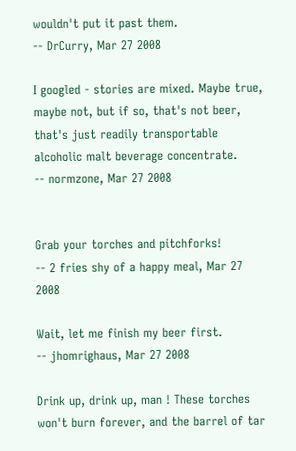wouldn't put it past them.
-- DrCurry, Mar 27 2008

I googled - stories are mixed. Maybe true, maybe not, but if so, that's not beer, that's just readily transportable alcoholic malt beverage concentrate.
-- normzone, Mar 27 2008


Grab your torches and pitchforks!
-- 2 fries shy of a happy meal, Mar 27 2008

Wait, let me finish my beer first.
-- jhomrighaus, Mar 27 2008

Drink up, drink up, man ! These torches won't burn forever, and the barrel of tar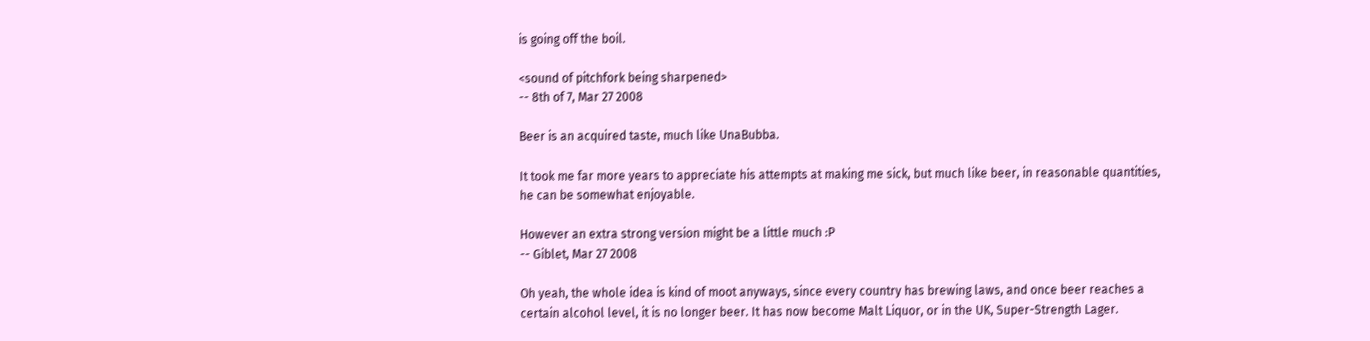is going off the boil.

<sound of pitchfork being sharpened>
-- 8th of 7, Mar 27 2008

Beer is an acquired taste, much like UnaBubba.

It took me far more years to appreciate his attempts at making me sick, but much like beer, in reasonable quantities, he can be somewhat enjoyable.

However an extra strong version might be a little much :P
-- Giblet, Mar 27 2008

Oh yeah, the whole idea is kind of moot anyways, since every country has brewing laws, and once beer reaches a certain alcohol level, it is no longer beer. It has now become Malt Liquor, or in the UK, Super-Strength Lager.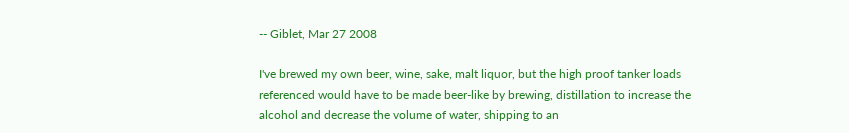-- Giblet, Mar 27 2008

I've brewed my own beer, wine, sake, malt liquor, but the high proof tanker loads referenced would have to be made beer-like by brewing, distillation to increase the alcohol and decrease the volume of water, shipping to an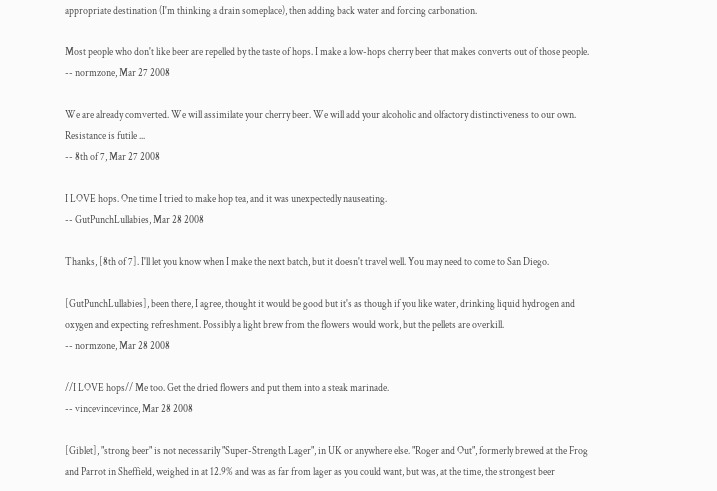appropriate destination (I'm thinking a drain someplace), then adding back water and forcing carbonation.

Most people who don't like beer are repelled by the taste of hops. I make a low-hops cherry beer that makes converts out of those people.
-- normzone, Mar 27 2008

We are already comverted. We will assimilate your cherry beer. We will add your alcoholic and olfactory distinctiveness to our own. Resistance is futile ...
-- 8th of 7, Mar 27 2008

I LOVE hops. One time I tried to make hop tea, and it was unexpectedly nauseating.
-- GutPunchLullabies, Mar 28 2008

Thanks, [8th of 7]. I'll let you know when I make the next batch, but it doesn't travel well. You may need to come to San Diego.

[GutPunchLullabies], been there, I agree, thought it would be good but it's as though if you like water, drinking liquid hydrogen and oxygen and expecting refreshment. Possibly a light brew from the flowers would work, but the pellets are overkill.
-- normzone, Mar 28 2008

//I LOVE hops// Me too. Get the dried flowers and put them into a steak marinade.
-- vincevincevince, Mar 28 2008

[Giblet], "strong beer" is not necessarily "Super-Strength Lager", in UK or anywhere else. "Roger and Out", formerly brewed at the Frog and Parrot in Sheffield, weighed in at 12.9% and was as far from lager as you could want, but was, at the time, the strongest beer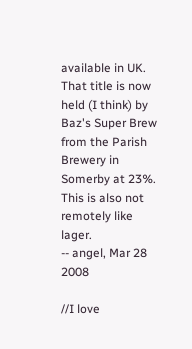available in UK. That title is now held (I think) by Baz's Super Brew from the Parish Brewery in Somerby at 23%. This is also not remotely like lager.
-- angel, Mar 28 2008

//I love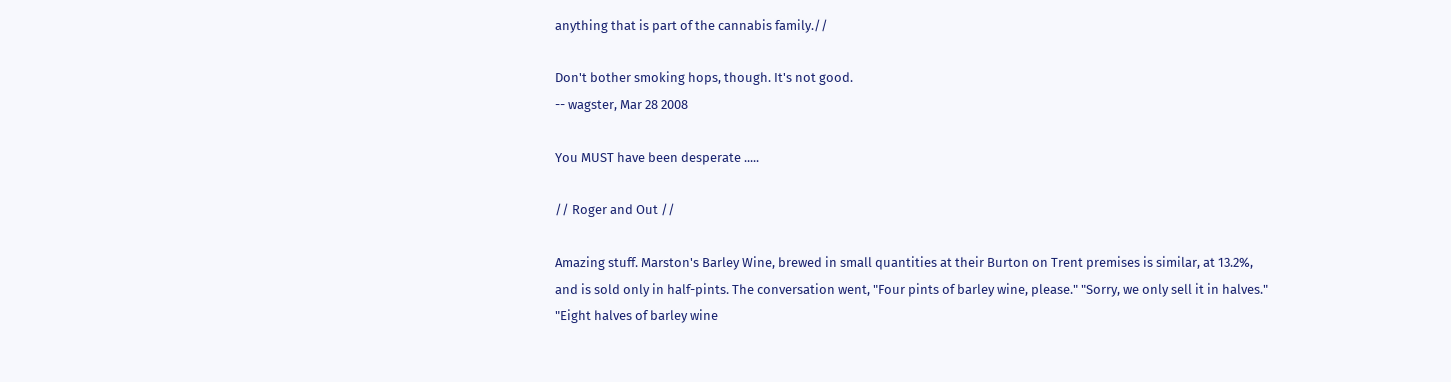anything that is part of the cannabis family.//

Don't bother smoking hops, though. It's not good.
-- wagster, Mar 28 2008

You MUST have been desperate .....

// Roger and Out //

Amazing stuff. Marston's Barley Wine, brewed in small quantities at their Burton on Trent premises is similar, at 13.2%, and is sold only in half-pints. The conversation went, "Four pints of barley wine, please." "Sorry, we only sell it in halves." "Eight halves of barley wine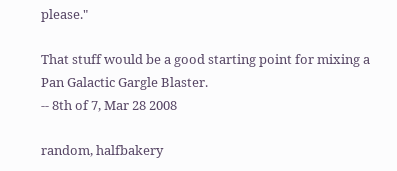please."

That stuff would be a good starting point for mixing a Pan Galactic Gargle Blaster.
-- 8th of 7, Mar 28 2008

random, halfbakery